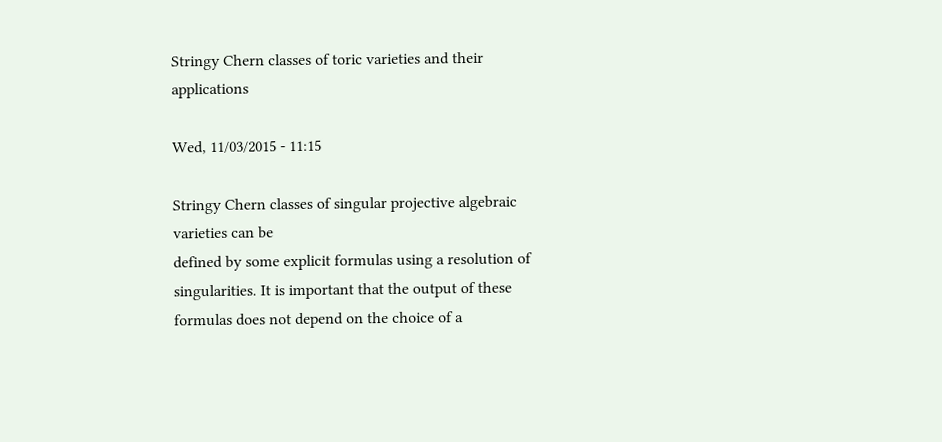Stringy Chern classes of toric varieties and their applications

Wed, 11/03/2015 - 11:15

Stringy Chern classes of singular projective algebraic varieties can be
defined by some explicit formulas using a resolution of singularities. It is important that the output of these formulas does not depend on the choice of a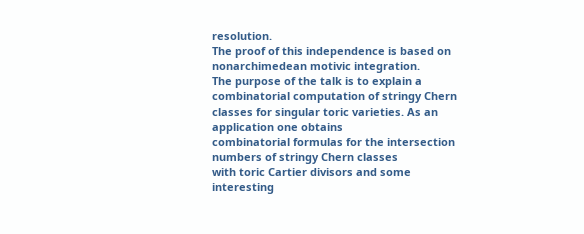resolution.
The proof of this independence is based on nonarchimedean motivic integration.
The purpose of the talk is to explain a combinatorial computation of stringy Chern
classes for singular toric varieties. As an application one obtains
combinatorial formulas for the intersection numbers of stringy Chern classes
with toric Cartier divisors and some interesting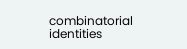combinatorial identities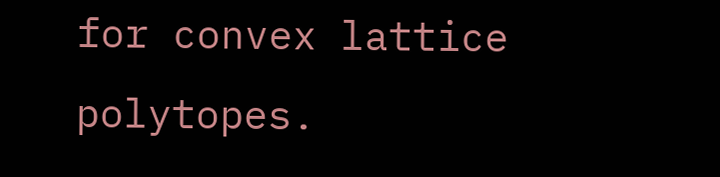for convex lattice polytopes.